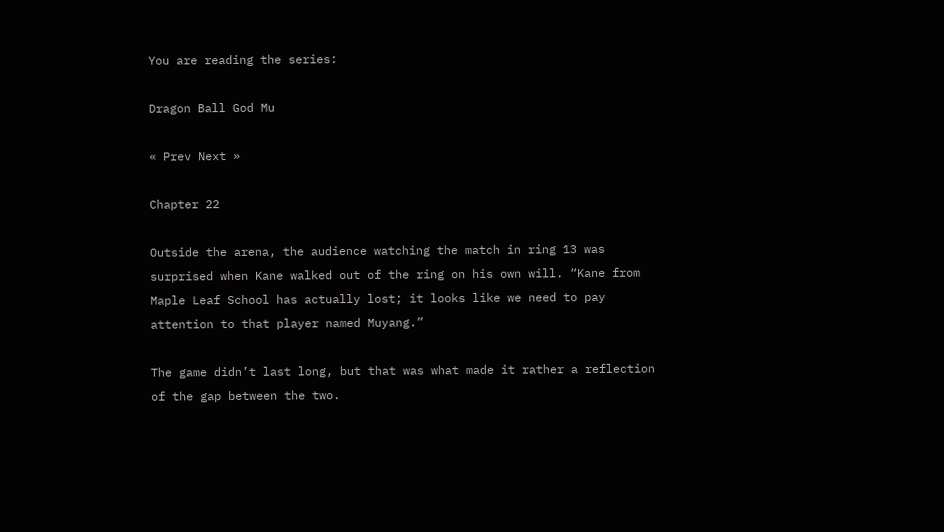You are reading the series:

Dragon Ball God Mu

« Prev Next »

Chapter 22

Outside the arena, the audience watching the match in ring 13 was surprised when Kane walked out of the ring on his own will. “Kane from Maple Leaf School has actually lost; it looks like we need to pay attention to that player named Muyang.”

The game didn’t last long, but that was what made it rather a reflection of the gap between the two.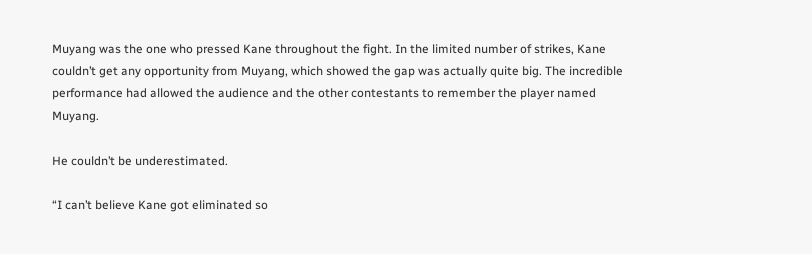Muyang was the one who pressed Kane throughout the fight. In the limited number of strikes, Kane couldn’t get any opportunity from Muyang, which showed the gap was actually quite big. The incredible performance had allowed the audience and the other contestants to remember the player named Muyang.

He couldn’t be underestimated.

“I can’t believe Kane got eliminated so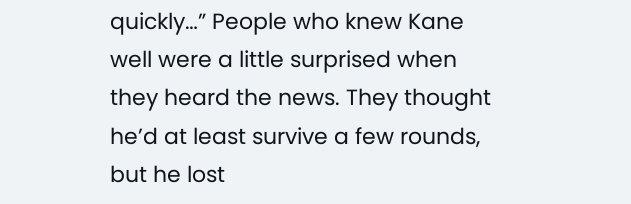quickly…” People who knew Kane well were a little surprised when they heard the news. They thought he’d at least survive a few rounds, but he lost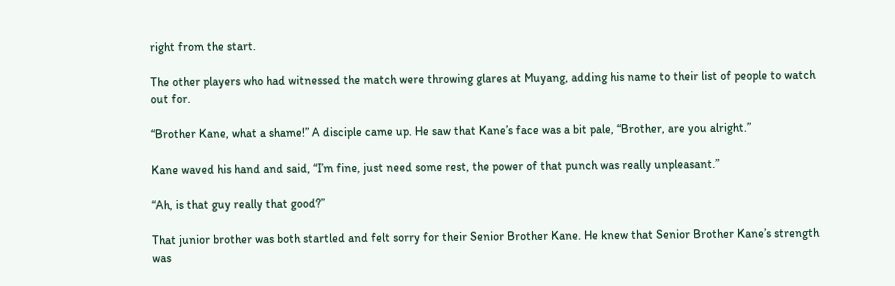right from the start.

The other players who had witnessed the match were throwing glares at Muyang, adding his name to their list of people to watch out for.

“Brother Kane, what a shame!” A disciple came up. He saw that Kane’s face was a bit pale, “Brother, are you alright.”

Kane waved his hand and said, “I’m fine, just need some rest, the power of that punch was really unpleasant.”

“Ah, is that guy really that good?”

That junior brother was both startled and felt sorry for their Senior Brother Kane. He knew that Senior Brother Kane’s strength was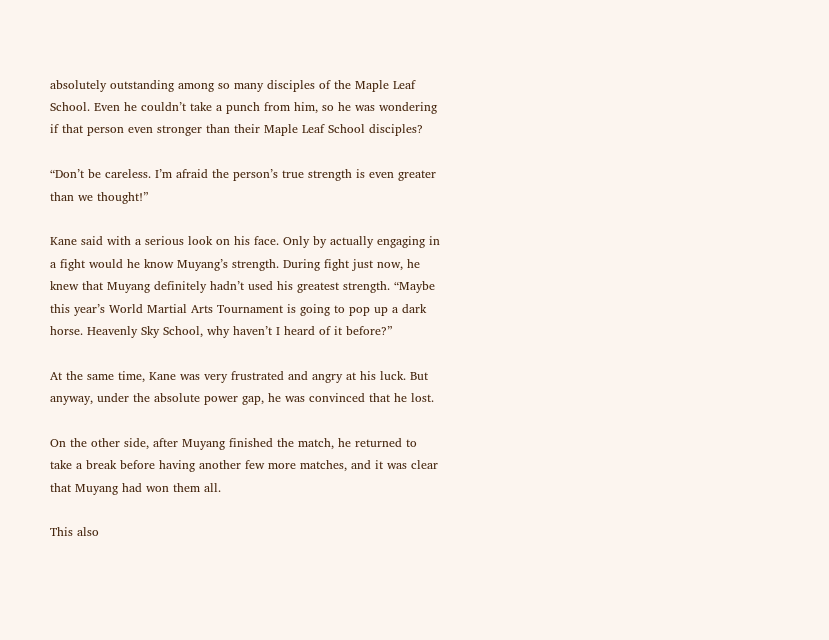absolutely outstanding among so many disciples of the Maple Leaf School. Even he couldn’t take a punch from him, so he was wondering if that person even stronger than their Maple Leaf School disciples?

“Don’t be careless. I’m afraid the person’s true strength is even greater than we thought!”

Kane said with a serious look on his face. Only by actually engaging in a fight would he know Muyang’s strength. During fight just now, he knew that Muyang definitely hadn’t used his greatest strength. “Maybe this year’s World Martial Arts Tournament is going to pop up a dark horse. Heavenly Sky School, why haven’t I heard of it before?”

At the same time, Kane was very frustrated and angry at his luck. But anyway, under the absolute power gap, he was convinced that he lost.

On the other side, after Muyang finished the match, he returned to take a break before having another few more matches, and it was clear that Muyang had won them all.

This also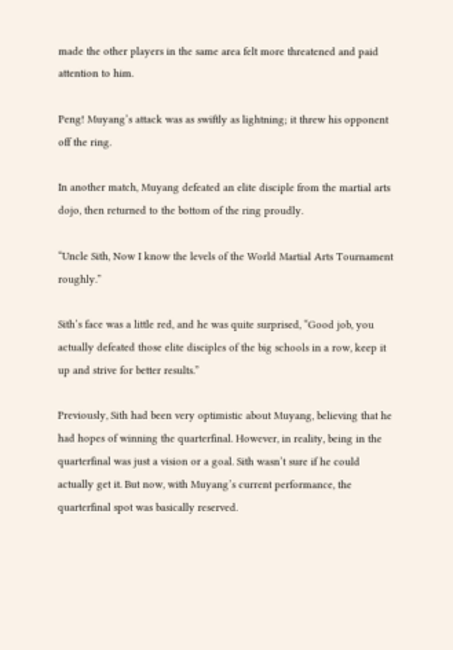made the other players in the same area felt more threatened and paid attention to him.

Peng! Muyang’s attack was as swiftly as lightning; it threw his opponent off the ring.

In another match, Muyang defeated an elite disciple from the martial arts dojo, then returned to the bottom of the ring proudly.

“Uncle Sith, Now I know the levels of the World Martial Arts Tournament roughly.”

Sith’s face was a little red, and he was quite surprised, “Good job, you actually defeated those elite disciples of the big schools in a row, keep it up and strive for better results.”

Previously, Sith had been very optimistic about Muyang, believing that he had hopes of winning the quarterfinal. However, in reality, being in the quarterfinal was just a vision or a goal. Sith wasn’t sure if he could actually get it. But now, with Muyang’s current performance, the quarterfinal spot was basically reserved.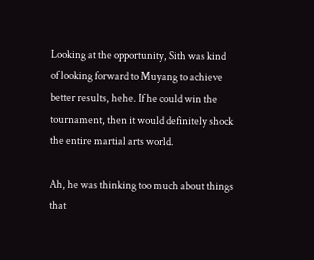Looking at the opportunity, Sith was kind of looking forward to Muyang to achieve better results, hehe. If he could win the tournament, then it would definitely shock the entire martial arts world.

Ah, he was thinking too much about things that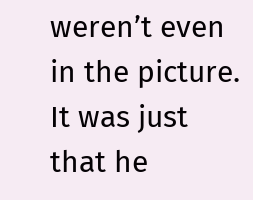weren’t even in the picture. It was just that he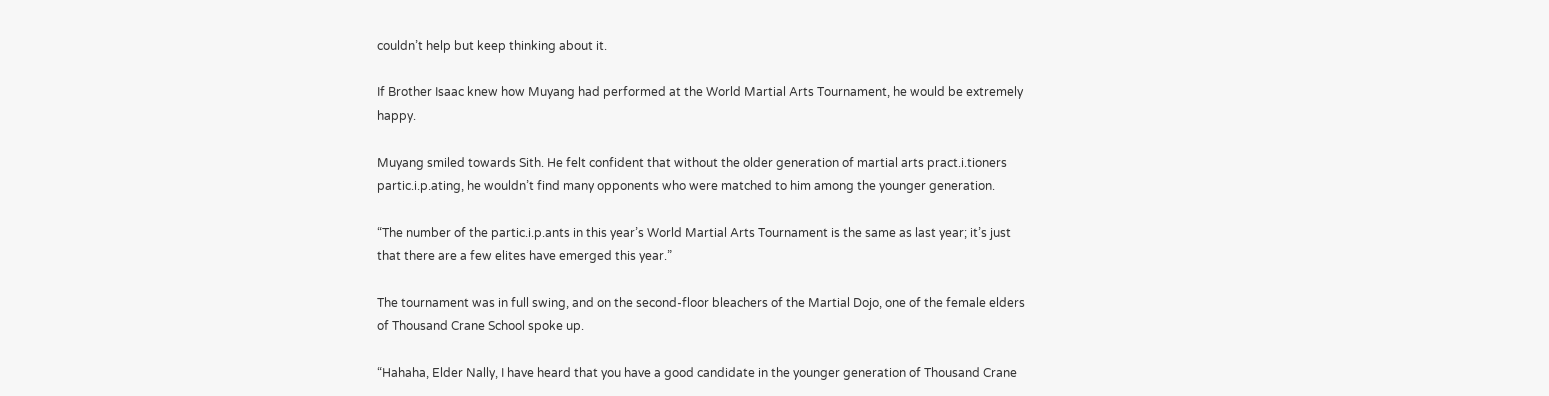couldn’t help but keep thinking about it.

If Brother Isaac knew how Muyang had performed at the World Martial Arts Tournament, he would be extremely happy.

Muyang smiled towards Sith. He felt confident that without the older generation of martial arts pract.i.tioners partic.i.p.ating, he wouldn’t find many opponents who were matched to him among the younger generation.

“The number of the partic.i.p.ants in this year’s World Martial Arts Tournament is the same as last year; it’s just that there are a few elites have emerged this year.”

The tournament was in full swing, and on the second-floor bleachers of the Martial Dojo, one of the female elders of Thousand Crane School spoke up.

“Hahaha, Elder Nally, I have heard that you have a good candidate in the younger generation of Thousand Crane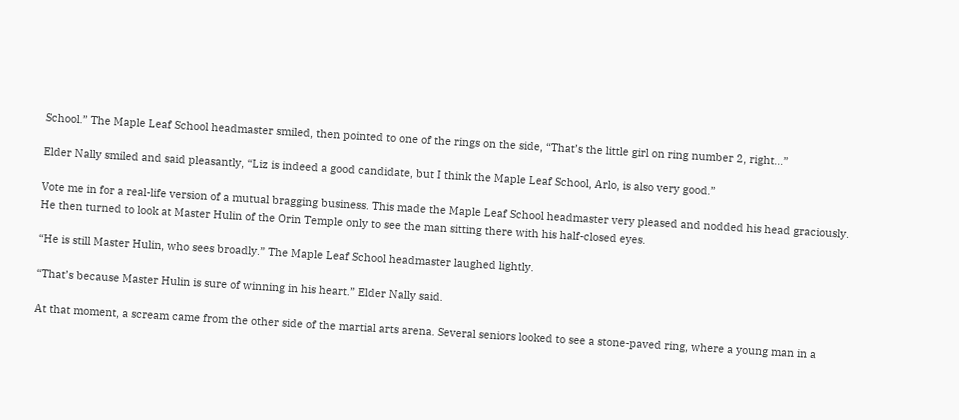School.” The Maple Leaf School headmaster smiled, then pointed to one of the rings on the side, “That’s the little girl on ring number 2, right…”

Elder Nally smiled and said pleasantly, “Liz is indeed a good candidate, but I think the Maple Leaf School, Arlo, is also very good.”

Vote me in for a real-life version of a mutual bragging business. This made the Maple Leaf School headmaster very pleased and nodded his head graciously. He then turned to look at Master Hulin of the Orin Temple only to see the man sitting there with his half-closed eyes.

“He is still Master Hulin, who sees broadly.” The Maple Leaf School headmaster laughed lightly.

“That’s because Master Hulin is sure of winning in his heart.” Elder Nally said.

At that moment, a scream came from the other side of the martial arts arena. Several seniors looked to see a stone-paved ring, where a young man in a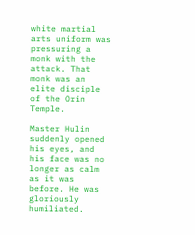white martial arts uniform was pressuring a monk with the attack. That monk was an elite disciple of the Orin Temple.

Master Hulin suddenly opened his eyes, and his face was no longer as calm as it was before. He was gloriously humiliated.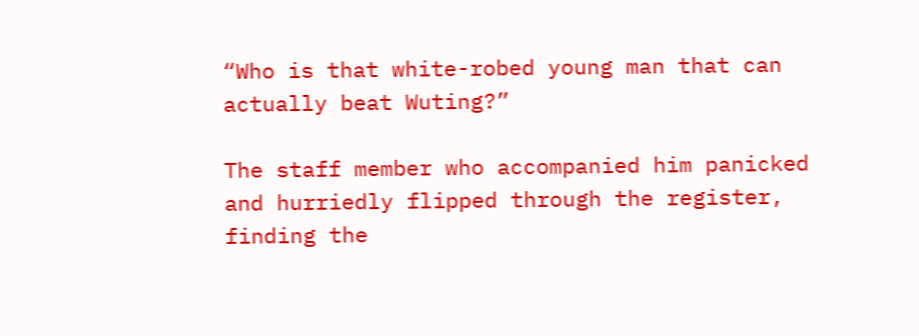“Who is that white-robed young man that can actually beat Wuting?”

The staff member who accompanied him panicked and hurriedly flipped through the register, finding the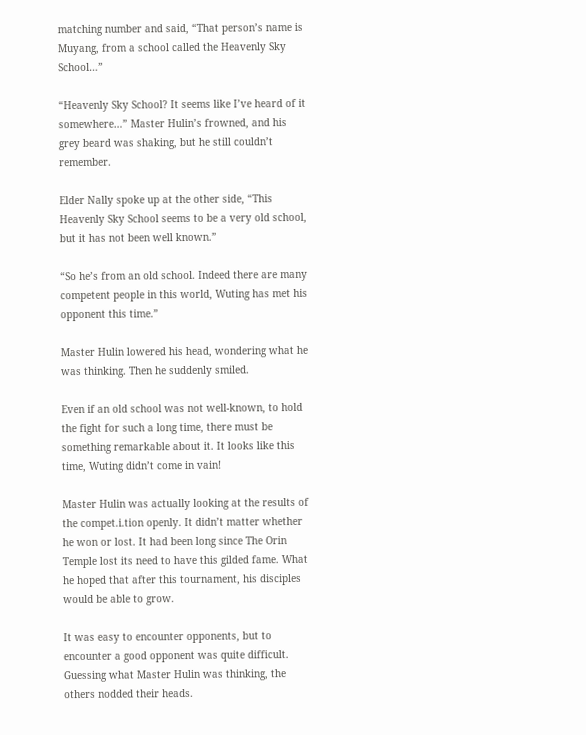matching number and said, “That person’s name is Muyang, from a school called the Heavenly Sky School…”

“Heavenly Sky School? It seems like I’ve heard of it somewhere…” Master Hulin’s frowned, and his grey beard was shaking, but he still couldn’t remember.

Elder Nally spoke up at the other side, “This Heavenly Sky School seems to be a very old school, but it has not been well known.”

“So he’s from an old school. Indeed there are many competent people in this world, Wuting has met his opponent this time.”

Master Hulin lowered his head, wondering what he was thinking. Then he suddenly smiled.

Even if an old school was not well-known, to hold the fight for such a long time, there must be something remarkable about it. It looks like this time, Wuting didn’t come in vain!

Master Hulin was actually looking at the results of the compet.i.tion openly. It didn’t matter whether he won or lost. It had been long since The Orin Temple lost its need to have this gilded fame. What he hoped that after this tournament, his disciples would be able to grow.

It was easy to encounter opponents, but to encounter a good opponent was quite difficult. Guessing what Master Hulin was thinking, the others nodded their heads.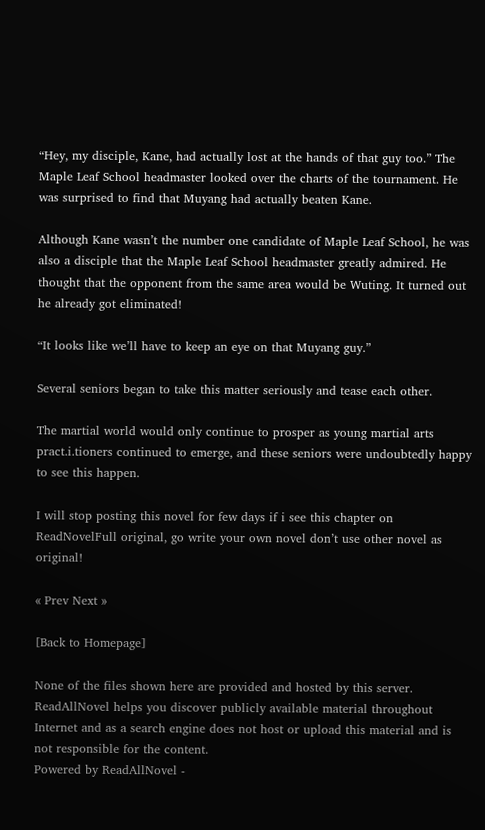“Hey, my disciple, Kane, had actually lost at the hands of that guy too.” The Maple Leaf School headmaster looked over the charts of the tournament. He was surprised to find that Muyang had actually beaten Kane.

Although Kane wasn’t the number one candidate of Maple Leaf School, he was also a disciple that the Maple Leaf School headmaster greatly admired. He thought that the opponent from the same area would be Wuting. It turned out he already got eliminated!

“It looks like we’ll have to keep an eye on that Muyang guy.”

Several seniors began to take this matter seriously and tease each other.

The martial world would only continue to prosper as young martial arts pract.i.tioners continued to emerge, and these seniors were undoubtedly happy to see this happen.

I will stop posting this novel for few days if i see this chapter on ReadNovelFull original, go write your own novel don’t use other novel as original!

« Prev Next »

[Back to Homepage]

None of the files shown here are provided and hosted by this server. ReadAllNovel helps you discover publicly available material throughout Internet and as a search engine does not host or upload this material and is not responsible for the content.
Powered by ReadAllNovel -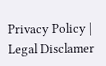Privacy Policy | Legal Disclamer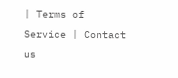| Terms of Service | Contact us